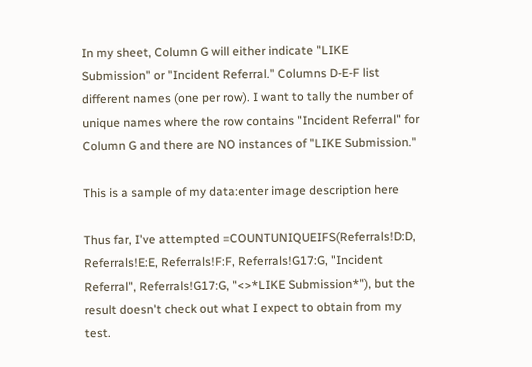In my sheet, Column G will either indicate "LIKE Submission" or "Incident Referral." Columns D-E-F list different names (one per row). I want to tally the number of unique names where the row contains "Incident Referral" for Column G and there are NO instances of "LIKE Submission."

This is a sample of my data:enter image description here

Thus far, I've attempted =COUNTUNIQUEIFS(Referrals!D:D, Referrals!E:E, Referrals!F:F, Referrals!G17:G, "Incident Referral", Referrals!G17:G, "<>*LIKE Submission*"), but the result doesn't check out what I expect to obtain from my test.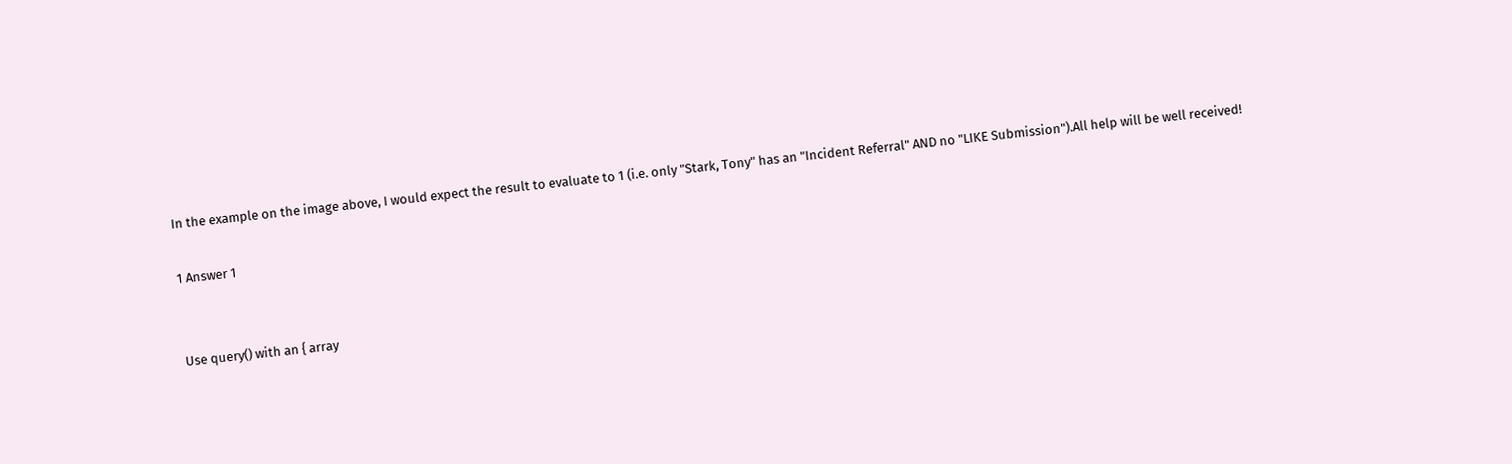In the example on the image above, I would expect the result to evaluate to 1 (i.e. only "Stark, Tony" has an "Incident Referral" AND no "LIKE Submission").All help will be well received!

1 Answer 1


Use query() with an { array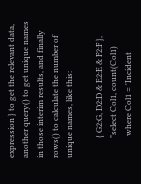expression } to get the relevant data, another query() to get unique names in those interim results, and finally rows() to calculate the number of unique names, like this:

          { G2:G, D2:D & E2:E & F2:F },
          "select Col1, count(Col1)
           where Col1 = 'Incident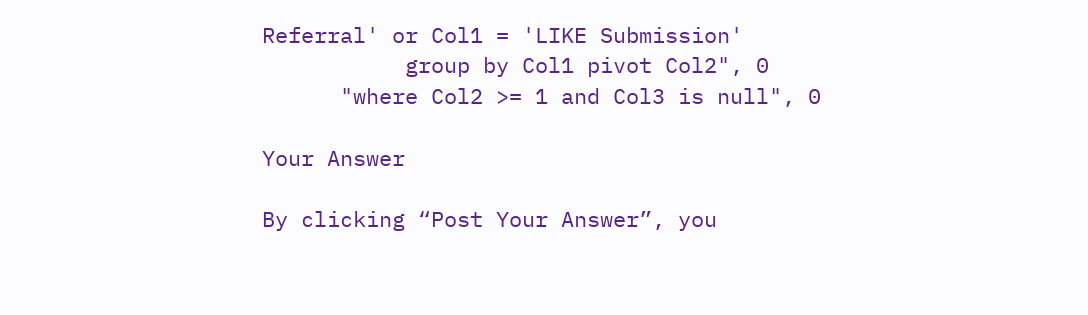Referral' or Col1 = 'LIKE Submission'
           group by Col1 pivot Col2", 0
      "where Col2 >= 1 and Col3 is null", 0

Your Answer

By clicking “Post Your Answer”, you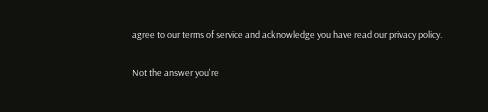agree to our terms of service and acknowledge you have read our privacy policy.

Not the answer you're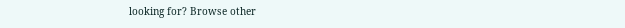looking for? Browse other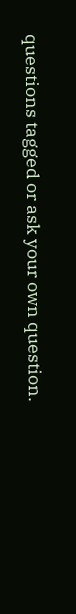questions tagged or ask your own question.